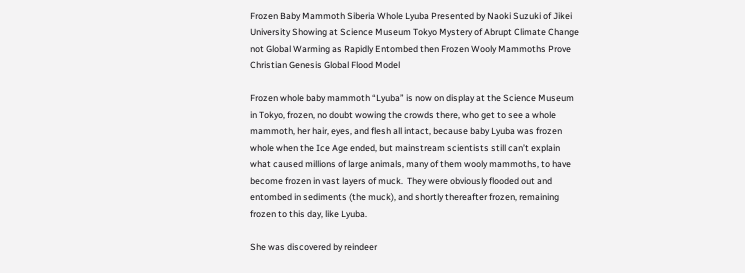Frozen Baby Mammoth Siberia Whole Lyuba Presented by Naoki Suzuki of Jikei University Showing at Science Museum Tokyo Mystery of Abrupt Climate Change not Global Warming as Rapidly Entombed then Frozen Wooly Mammoths Prove Christian Genesis Global Flood Model

Frozen whole baby mammoth “Lyuba” is now on display at the Science Museum in Tokyo, frozen, no doubt wowing the crowds there, who get to see a whole mammoth, her hair, eyes, and flesh all intact, because baby Lyuba was frozen whole when the Ice Age ended, but mainstream scientists still can’t explain what caused millions of large animals, many of them wooly mammoths, to have become frozen in vast layers of muck.  They were obviously flooded out and entombed in sediments (the muck), and shortly thereafter frozen, remaining frozen to this day, like Lyuba.

She was discovered by reindeer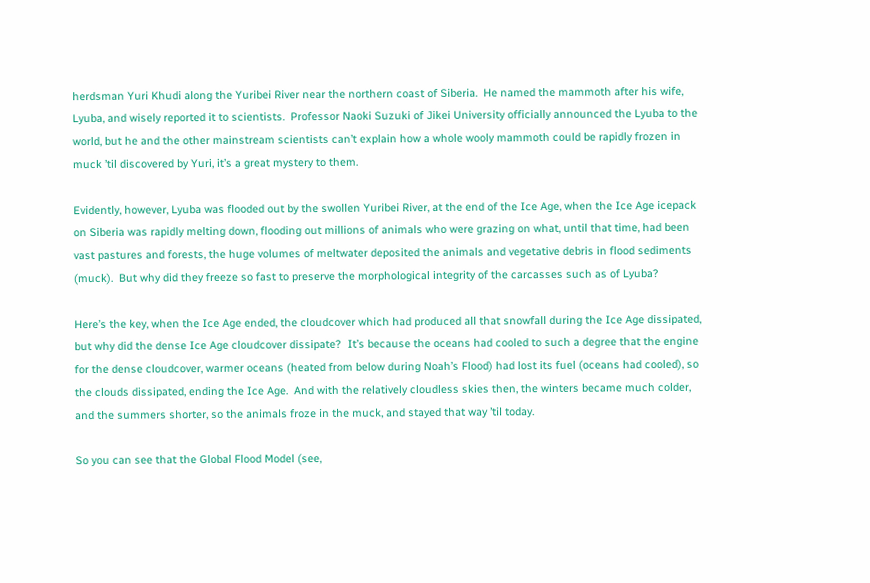herdsman Yuri Khudi along the Yuribei River near the northern coast of Siberia.  He named the mammoth after his wife, Lyuba, and wisely reported it to scientists.  Professor Naoki Suzuki of Jikei University officially announced the Lyuba to the world, but he and the other mainstream scientists can’t explain how a whole wooly mammoth could be rapidly frozen in muck ’til discovered by Yuri, it’s a great mystery to them.

Evidently, however, Lyuba was flooded out by the swollen Yuribei River, at the end of the Ice Age, when the Ice Age icepack on Siberia was rapidly melting down, flooding out millions of animals who were grazing on what, until that time, had been vast pastures and forests, the huge volumes of meltwater deposited the animals and vegetative debris in flood sediments (muck).  But why did they freeze so fast to preserve the morphological integrity of the carcasses such as of Lyuba?

Here’s the key, when the Ice Age ended, the cloudcover which had produced all that snowfall during the Ice Age dissipated, but why did the dense Ice Age cloudcover dissipate?  It’s because the oceans had cooled to such a degree that the engine for the dense cloudcover, warmer oceans (heated from below during Noah’s Flood) had lost its fuel (oceans had cooled), so the clouds dissipated, ending the Ice Age.  And with the relatively cloudless skies then, the winters became much colder, and the summers shorter, so the animals froze in the muck, and stayed that way ’til today.

So you can see that the Global Flood Model (see,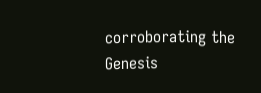corroborating the Genesis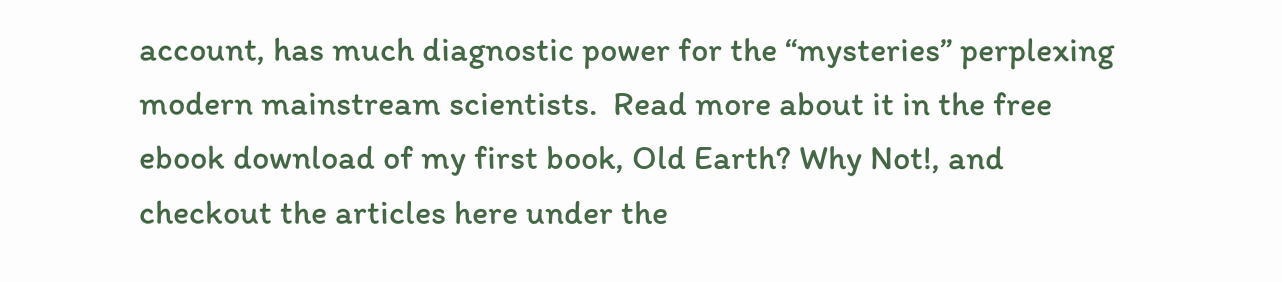account, has much diagnostic power for the “mysteries” perplexing modern mainstream scientists.  Read more about it in the free ebook download of my first book, Old Earth? Why Not!, and checkout the articles here under the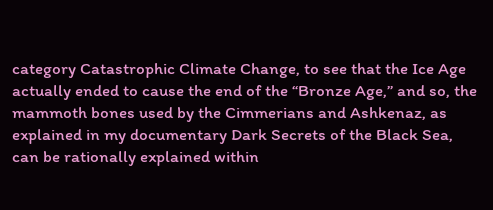category Catastrophic Climate Change, to see that the Ice Age actually ended to cause the end of the “Bronze Age,” and so, the mammoth bones used by the Cimmerians and Ashkenaz, as explained in my documentary Dark Secrets of the Black Sea, can be rationally explained within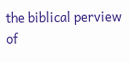the biblical perview of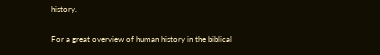history.

For a great overview of human history in the biblical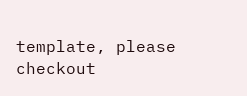template, please checkout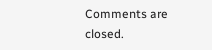Comments are closed.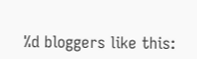%d bloggers like this: